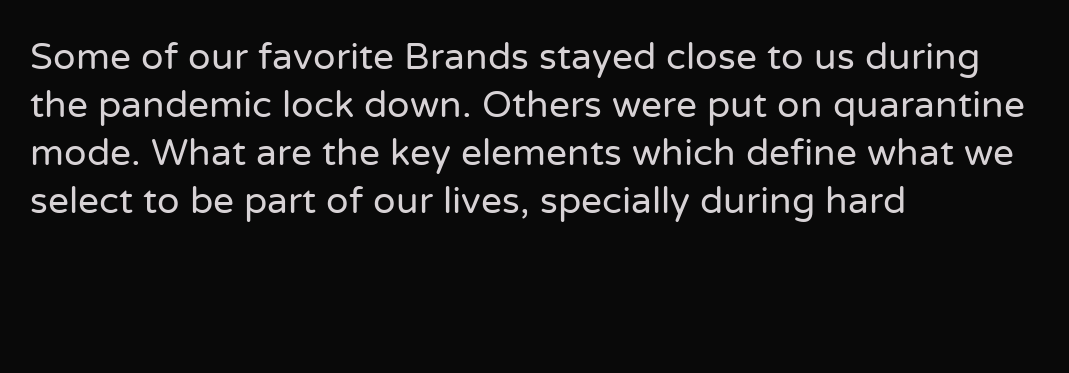Some of our favorite Brands stayed close to us during the pandemic lock down. Others were put on quarantine mode. What are the key elements which define what we select to be part of our lives, specially during hard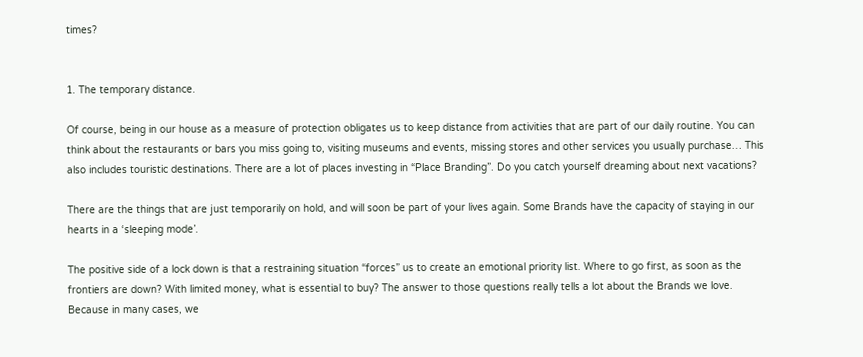times?


1. The temporary distance.

Of course, being in our house as a measure of protection obligates us to keep distance from activities that are part of our daily routine. You can think about the restaurants or bars you miss going to, visiting museums and events, missing stores and other services you usually purchase… This also includes touristic destinations. There are a lot of places investing in “Place Branding”. Do you catch yourself dreaming about next vacations?

There are the things that are just temporarily on hold, and will soon be part of your lives again. Some Brands have the capacity of staying in our hearts in a ‘sleeping mode’.

The positive side of a lock down is that a restraining situation “forces” us to create an emotional priority list. Where to go first, as soon as the frontiers are down? With limited money, what is essential to buy? The answer to those questions really tells a lot about the Brands we love. Because in many cases, we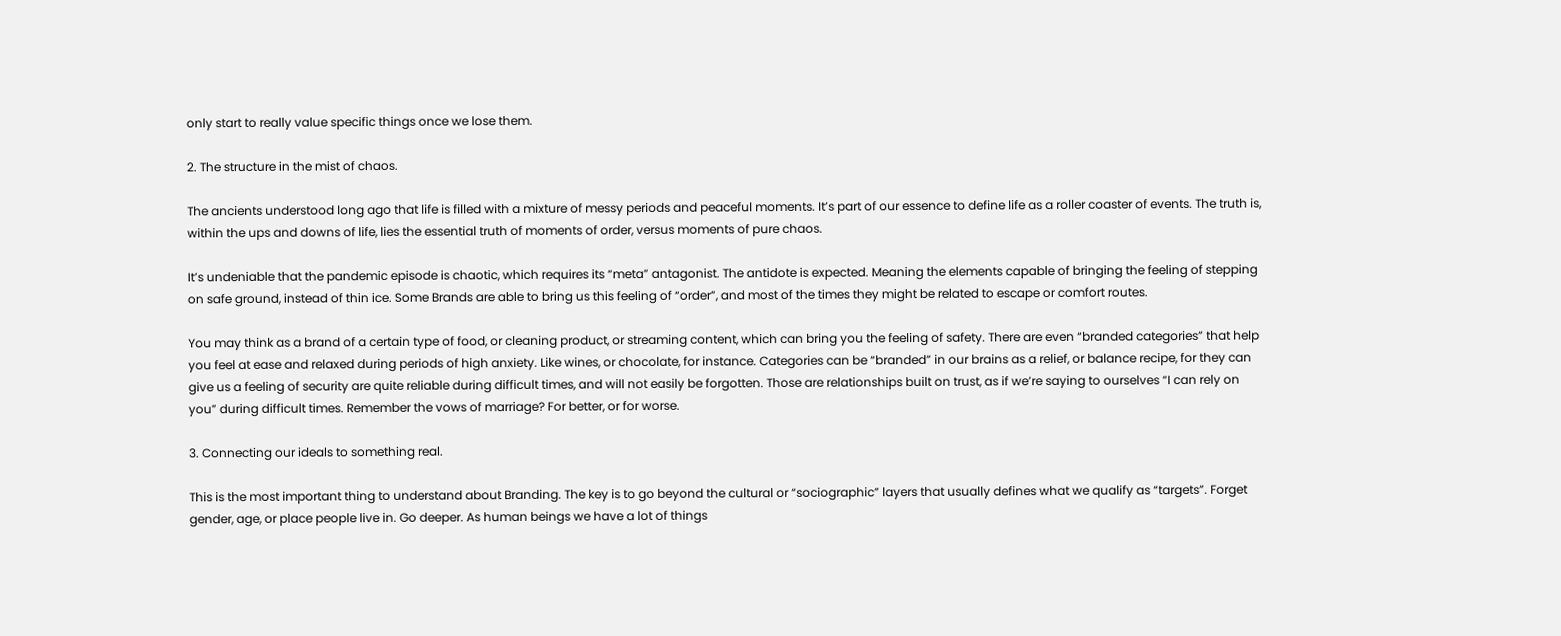only start to really value specific things once we lose them.

2. The structure in the mist of chaos.

The ancients understood long ago that life is filled with a mixture of messy periods and peaceful moments. It’s part of our essence to define life as a roller coaster of events. The truth is, within the ups and downs of life, lies the essential truth of moments of order, versus moments of pure chaos.

It’s undeniable that the pandemic episode is chaotic, which requires its “meta” antagonist. The antidote is expected. Meaning the elements capable of bringing the feeling of stepping on safe ground, instead of thin ice. Some Brands are able to bring us this feeling of “order”, and most of the times they might be related to escape or comfort routes.

You may think as a brand of a certain type of food, or cleaning product, or streaming content, which can bring you the feeling of safety. There are even “branded categories” that help you feel at ease and relaxed during periods of high anxiety. Like wines, or chocolate, for instance. Categories can be “branded” in our brains as a relief, or balance recipe, for they can give us a feeling of security are quite reliable during difficult times, and will not easily be forgotten. Those are relationships built on trust, as if we’re saying to ourselves “I can rely on you” during difficult times. Remember the vows of marriage? For better, or for worse.

3. Connecting our ideals to something real.

This is the most important thing to understand about Branding. The key is to go beyond the cultural or “sociographic” layers that usually defines what we qualify as “targets”. Forget gender, age, or place people live in. Go deeper. As human beings we have a lot of things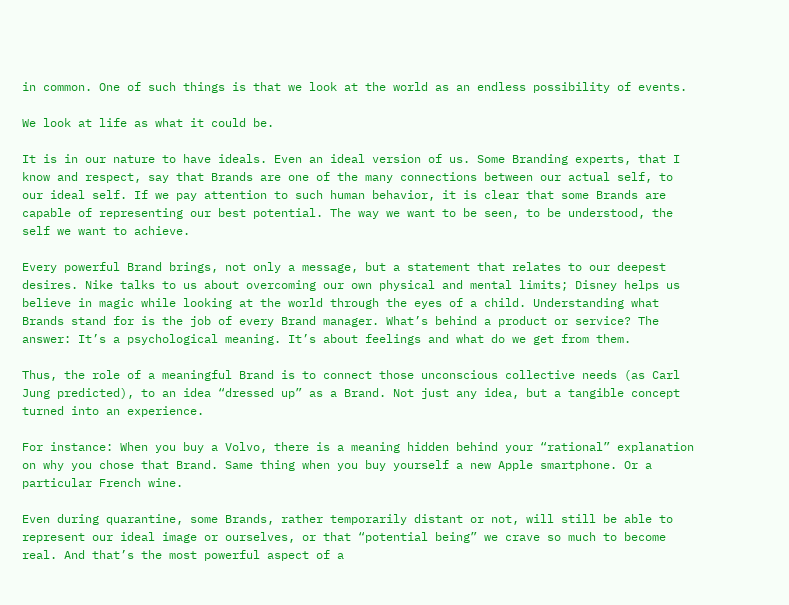in common. One of such things is that we look at the world as an endless possibility of events.

We look at life as what it could be.

It is in our nature to have ideals. Even an ideal version of us. Some Branding experts, that I know and respect, say that Brands are one of the many connections between our actual self, to our ideal self. If we pay attention to such human behavior, it is clear that some Brands are capable of representing our best potential. The way we want to be seen, to be understood, the self we want to achieve.

Every powerful Brand brings, not only a message, but a statement that relates to our deepest desires. Nike talks to us about overcoming our own physical and mental limits; Disney helps us believe in magic while looking at the world through the eyes of a child. Understanding what Brands stand for is the job of every Brand manager. What’s behind a product or service? The answer: It’s a psychological meaning. It’s about feelings and what do we get from them.

Thus, the role of a meaningful Brand is to connect those unconscious collective needs (as Carl Jung predicted), to an idea “dressed up” as a Brand. Not just any idea, but a tangible concept turned into an experience.

For instance: When you buy a Volvo, there is a meaning hidden behind your “rational” explanation on why you chose that Brand. Same thing when you buy yourself a new Apple smartphone. Or a particular French wine.

Even during quarantine, some Brands, rather temporarily distant or not, will still be able to represent our ideal image or ourselves, or that “potential being” we crave so much to become real. And that’s the most powerful aspect of a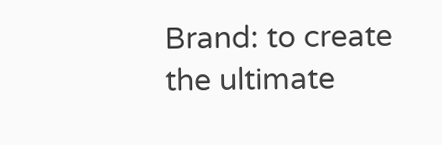Brand: to create the ultimate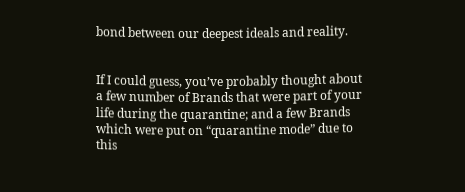bond between our deepest ideals and reality.


If I could guess, you’ve probably thought about a few number of Brands that were part of your life during the quarantine; and a few Brands which were put on “quarantine mode” due to this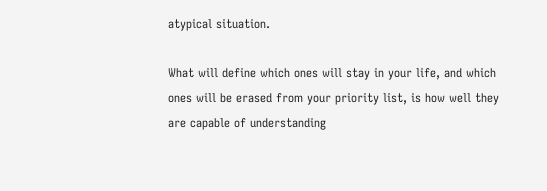atypical situation.

What will define which ones will stay in your life, and which ones will be erased from your priority list, is how well they are capable of understanding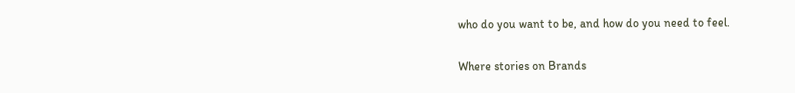who do you want to be, and how do you need to feel.

Where stories on Brands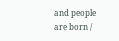and people are born /